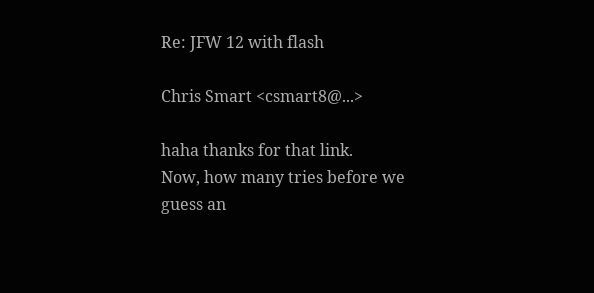Re: JFW 12 with flash

Chris Smart <csmart8@...>

haha thanks for that link.
Now, how many tries before we guess an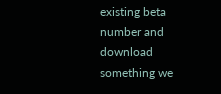existing beta number and download something we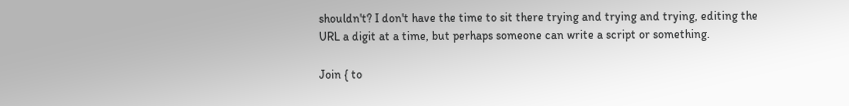shouldn't? I don't have the time to sit there trying and trying and trying, editing the URL a digit at a time, but perhaps someone can write a script or something.

Join { to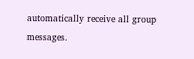automatically receive all group messages.